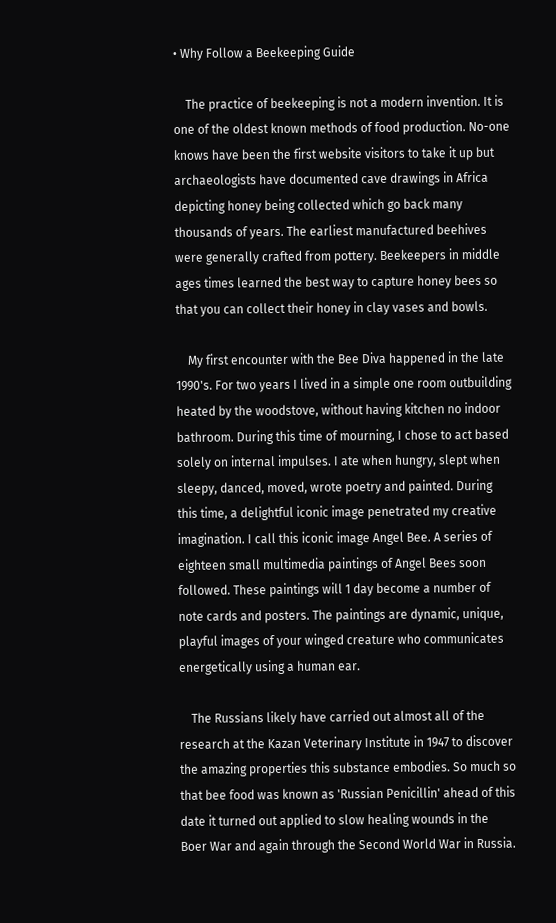• Why Follow a Beekeeping Guide

    The practice of beekeeping is not a modern invention. It is one of the oldest known methods of food production. No-one knows have been the first website visitors to take it up but archaeologists have documented cave drawings in Africa depicting honey being collected which go back many thousands of years. The earliest manufactured beehives were generally crafted from pottery. Beekeepers in middle ages times learned the best way to capture honey bees so that you can collect their honey in clay vases and bowls.

    My first encounter with the Bee Diva happened in the late 1990's. For two years I lived in a simple one room outbuilding heated by the woodstove, without having kitchen no indoor bathroom. During this time of mourning, I chose to act based solely on internal impulses. I ate when hungry, slept when sleepy, danced, moved, wrote poetry and painted. During this time, a delightful iconic image penetrated my creative imagination. I call this iconic image Angel Bee. A series of eighteen small multimedia paintings of Angel Bees soon followed. These paintings will 1 day become a number of note cards and posters. The paintings are dynamic, unique, playful images of your winged creature who communicates energetically using a human ear.

    The Russians likely have carried out almost all of the research at the Kazan Veterinary Institute in 1947 to discover the amazing properties this substance embodies. So much so that bee food was known as 'Russian Penicillin' ahead of this date it turned out applied to slow healing wounds in the Boer War and again through the Second World War in Russia.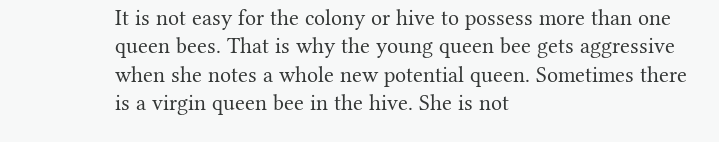It is not easy for the colony or hive to possess more than one queen bees. That is why the young queen bee gets aggressive when she notes a whole new potential queen. Sometimes there is a virgin queen bee in the hive. She is not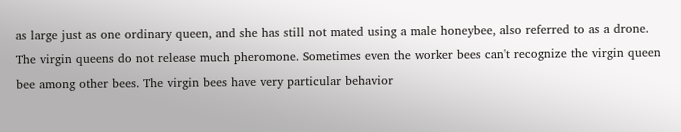as large just as one ordinary queen, and she has still not mated using a male honeybee, also referred to as a drone. The virgin queens do not release much pheromone. Sometimes even the worker bees can't recognize the virgin queen bee among other bees. The virgin bees have very particular behavior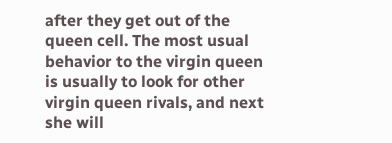after they get out of the queen cell. The most usual behavior to the virgin queen is usually to look for other virgin queen rivals, and next she will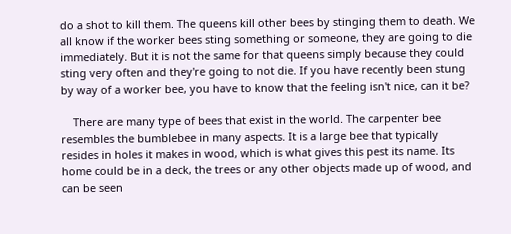do a shot to kill them. The queens kill other bees by stinging them to death. We all know if the worker bees sting something or someone, they are going to die immediately. But it is not the same for that queens simply because they could sting very often and they're going to not die. If you have recently been stung by way of a worker bee, you have to know that the feeling isn't nice, can it be?

    There are many type of bees that exist in the world. The carpenter bee resembles the bumblebee in many aspects. It is a large bee that typically resides in holes it makes in wood, which is what gives this pest its name. Its home could be in a deck, the trees or any other objects made up of wood, and can be seen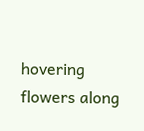hovering flowers along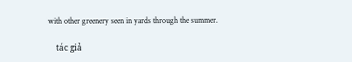with other greenery seen in yards through the summer.

    tác giả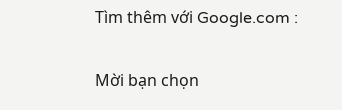Tìm thêm với Google.com :

Mời bạn chọn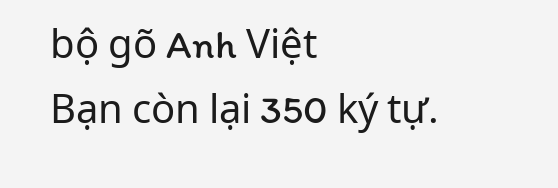bộ gõ Anh Việt
Bạn còn lại 350 ký tự.